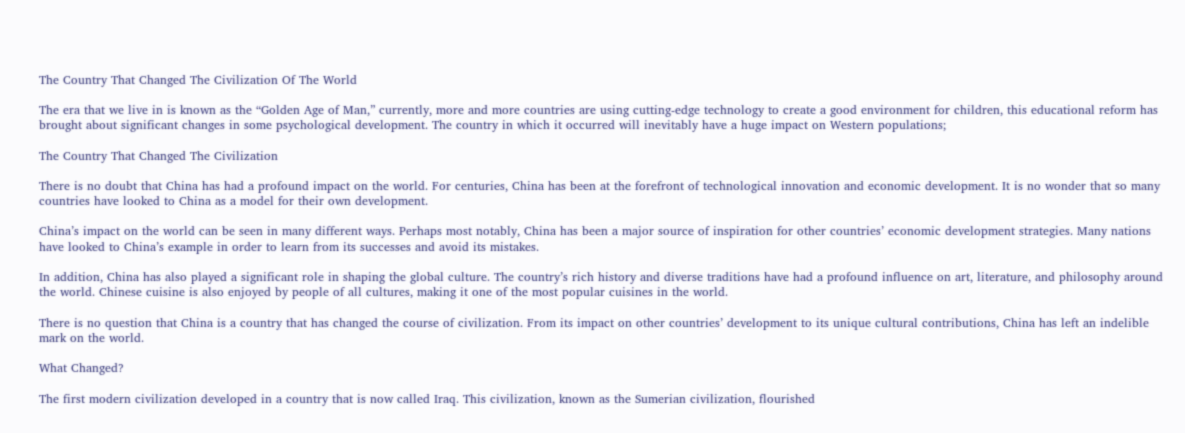The Country That Changed The Civilization Of The World

The era that we live in is known as the “Golden Age of Man,” currently, more and more countries are using cutting-edge technology to create a good environment for children, this educational reform has brought about significant changes in some psychological development. The country in which it occurred will inevitably have a huge impact on Western populations;

The Country That Changed The Civilization

There is no doubt that China has had a profound impact on the world. For centuries, China has been at the forefront of technological innovation and economic development. It is no wonder that so many countries have looked to China as a model for their own development.

China’s impact on the world can be seen in many different ways. Perhaps most notably, China has been a major source of inspiration for other countries’ economic development strategies. Many nations have looked to China’s example in order to learn from its successes and avoid its mistakes.

In addition, China has also played a significant role in shaping the global culture. The country’s rich history and diverse traditions have had a profound influence on art, literature, and philosophy around the world. Chinese cuisine is also enjoyed by people of all cultures, making it one of the most popular cuisines in the world.

There is no question that China is a country that has changed the course of civilization. From its impact on other countries’ development to its unique cultural contributions, China has left an indelible mark on the world.

What Changed?

The first modern civilization developed in a country that is now called Iraq. This civilization, known as the Sumerian civilization, flourished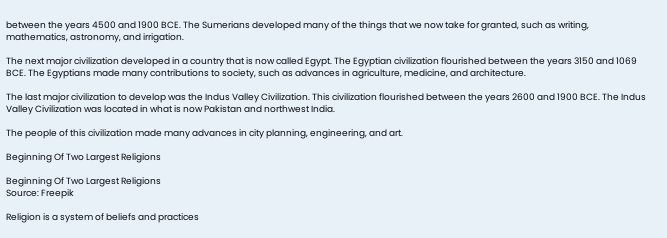between the years 4500 and 1900 BCE. The Sumerians developed many of the things that we now take for granted, such as writing, mathematics, astronomy, and irrigation.

The next major civilization developed in a country that is now called Egypt. The Egyptian civilization flourished between the years 3150 and 1069 BCE. The Egyptians made many contributions to society, such as advances in agriculture, medicine, and architecture.

The last major civilization to develop was the Indus Valley Civilization. This civilization flourished between the years 2600 and 1900 BCE. The Indus Valley Civilization was located in what is now Pakistan and northwest India.

The people of this civilization made many advances in city planning, engineering, and art.

Beginning Of Two Largest Religions

Beginning Of Two Largest Religions
Source: Freepik

Religion is a system of beliefs and practices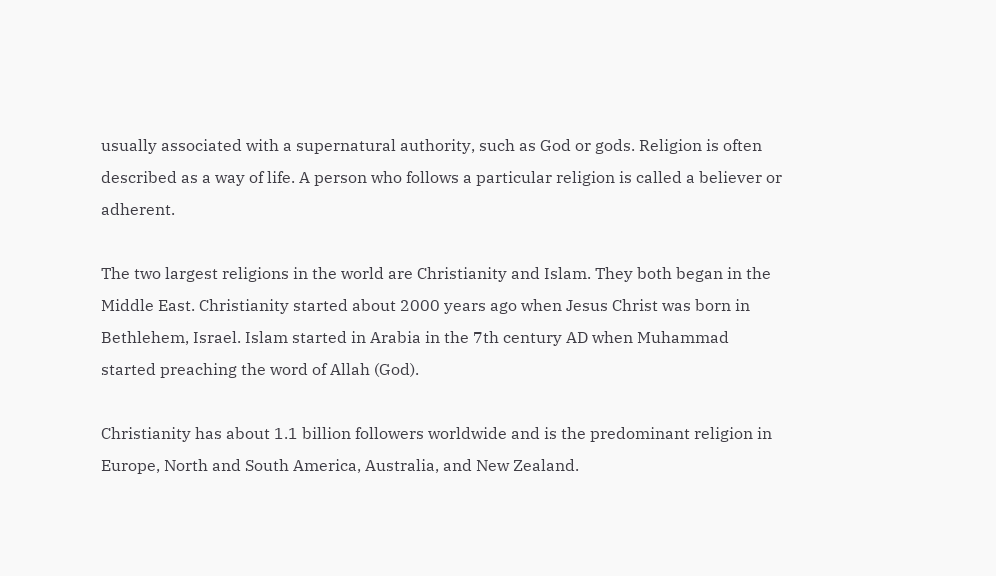usually associated with a supernatural authority, such as God or gods. Religion is often described as a way of life. A person who follows a particular religion is called a believer or adherent.

The two largest religions in the world are Christianity and Islam. They both began in the Middle East. Christianity started about 2000 years ago when Jesus Christ was born in Bethlehem, Israel. Islam started in Arabia in the 7th century AD when Muhammad started preaching the word of Allah (God).

Christianity has about 1.1 billion followers worldwide and is the predominant religion in Europe, North and South America, Australia, and New Zealand.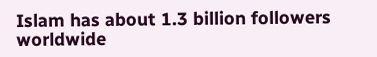Islam has about 1.3 billion followers worldwide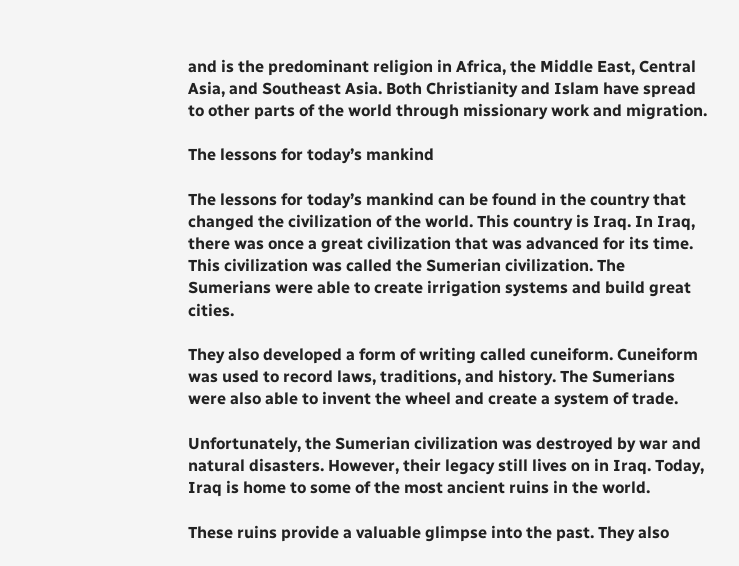and is the predominant religion in Africa, the Middle East, Central Asia, and Southeast Asia. Both Christianity and Islam have spread to other parts of the world through missionary work and migration.

The lessons for today’s mankind

The lessons for today’s mankind can be found in the country that changed the civilization of the world. This country is Iraq. In Iraq, there was once a great civilization that was advanced for its time. This civilization was called the Sumerian civilization. The Sumerians were able to create irrigation systems and build great cities.

They also developed a form of writing called cuneiform. Cuneiform was used to record laws, traditions, and history. The Sumerians were also able to invent the wheel and create a system of trade.

Unfortunately, the Sumerian civilization was destroyed by war and natural disasters. However, their legacy still lives on in Iraq. Today, Iraq is home to some of the most ancient ruins in the world.

These ruins provide a valuable glimpse into the past. They also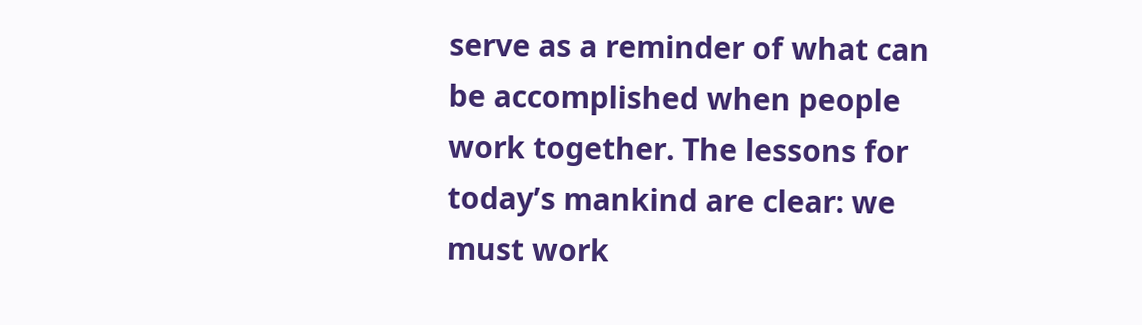serve as a reminder of what can be accomplished when people work together. The lessons for today’s mankind are clear: we must work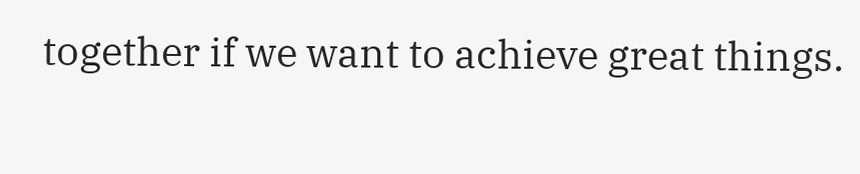together if we want to achieve great things.